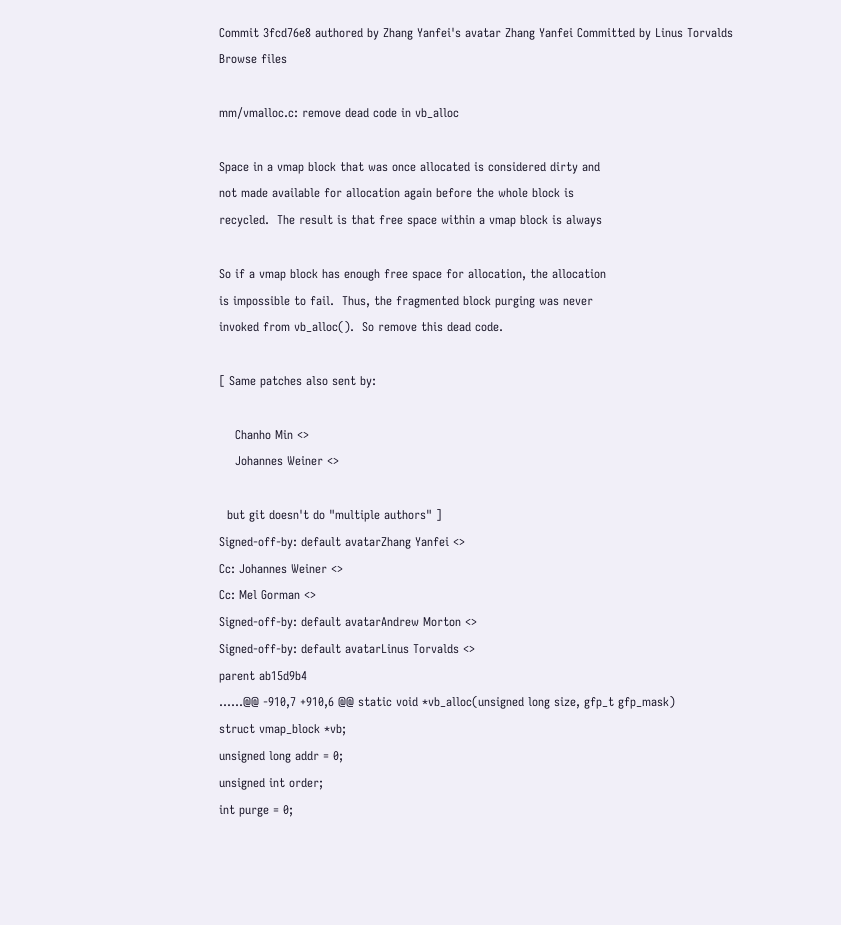Commit 3fcd76e8 authored by Zhang Yanfei's avatar Zhang Yanfei Committed by Linus Torvalds
Browse files

mm/vmalloc.c: remove dead code in vb_alloc

Space in a vmap block that was once allocated is considered dirty and
not made available for allocation again before the whole block is
recycled.  The result is that free space within a vmap block is always

So if a vmap block has enough free space for allocation, the allocation
is impossible to fail.  Thus, the fragmented block purging was never
invoked from vb_alloc().  So remove this dead code.

[ Same patches also sent by:

    Chanho Min <>
    Johannes Weiner <>

  but git doesn't do "multiple authors" ]
Signed-off-by: default avatarZhang Yanfei <>
Cc: Johannes Weiner <>
Cc: Mel Gorman <>
Signed-off-by: default avatarAndrew Morton <>
Signed-off-by: default avatarLinus Torvalds <>
parent ab15d9b4
......@@ -910,7 +910,6 @@ static void *vb_alloc(unsigned long size, gfp_t gfp_mask)
struct vmap_block *vb;
unsigned long addr = 0;
unsigned int order;
int purge = 0;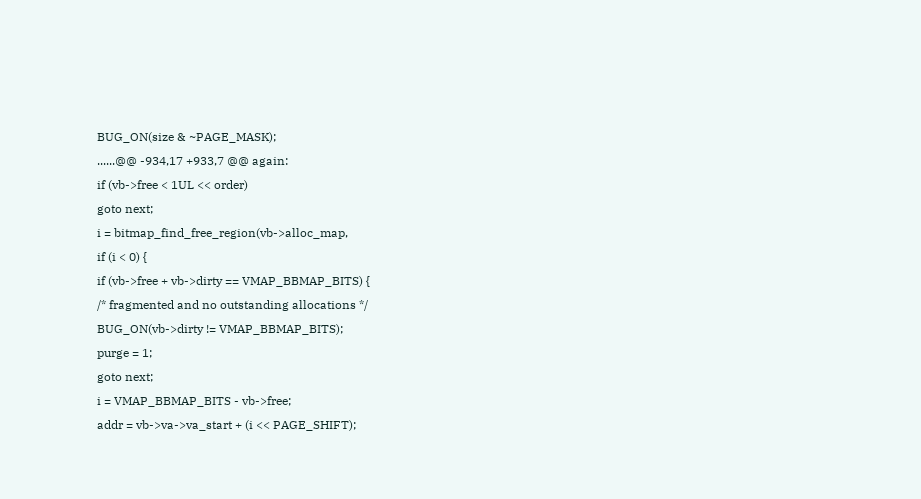BUG_ON(size & ~PAGE_MASK);
......@@ -934,17 +933,7 @@ again:
if (vb->free < 1UL << order)
goto next;
i = bitmap_find_free_region(vb->alloc_map,
if (i < 0) {
if (vb->free + vb->dirty == VMAP_BBMAP_BITS) {
/* fragmented and no outstanding allocations */
BUG_ON(vb->dirty != VMAP_BBMAP_BITS);
purge = 1;
goto next;
i = VMAP_BBMAP_BITS - vb->free;
addr = vb->va->va_start + (i << PAGE_SHIFT);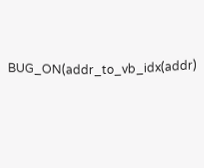BUG_ON(addr_to_vb_idx(addr)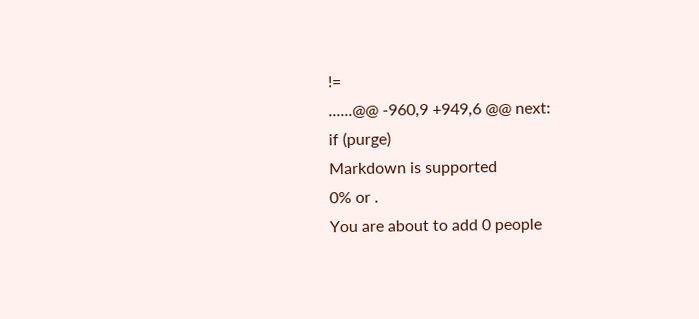!=
......@@ -960,9 +949,6 @@ next:
if (purge)
Markdown is supported
0% or .
You are about to add 0 people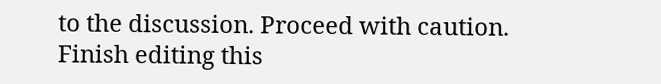to the discussion. Proceed with caution.
Finish editing this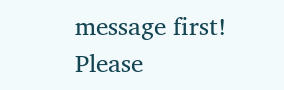message first!
Please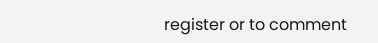register or to comment